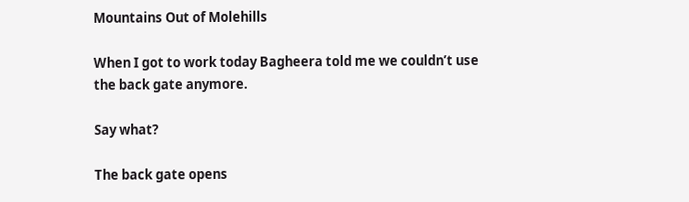Mountains Out of Molehills

When I got to work today Bagheera told me we couldn’t use the back gate anymore.

Say what?

The back gate opens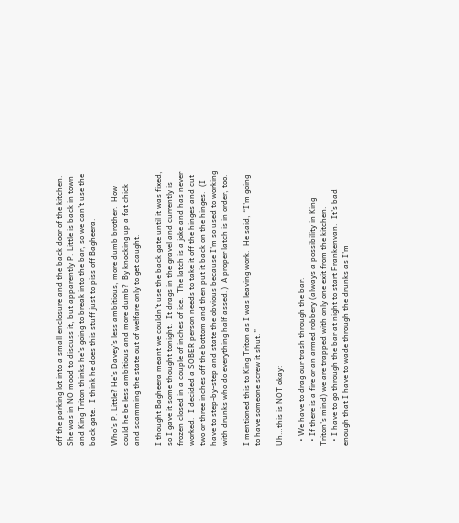off the parking lot into a small enclosure and the back door of the kitchen. She was in NO mood to discuss it, but apparently P. Little is back in town and King Triton thinks he’s going to break into the bar, so we can’t use the back gate.  I think he does this stuff just to piss off Bagheera.

Who’s P. Little? He’s Davey’s less ambitious, more dumb brother.  How could he be less ambitious and more dumb?  By knocking up a fat chick and scamming the state out of welfare only to get caught.

I thought Bagheera meant we couldn’t use the back gate until it was fixed, so I gave it some thought tonight.  It drags in the gravel and currently is frozen closed in a couple of inches of ice.  The latch is a joke and has never worked.  I decided a SOBER person needs to take it off the hinges and cut two or three inches off the bottom and then put it back on the hinges.  (I have to step-by-step and state the obvious because I’m so used to working with drunks who do everything half assed.)  A proper latch is in order, too.

I mentioned this to King Triton as I was leaving work.  He said, “I’m going to have someone screw it shut.”

Uh…this is NOT okay:

  • We have to drag our trash through the bar.
  • If there is a fire or an armed robbery (always a possibility in King Triton’s mind) we are trapped with only one exit from the kitchen.
  • I have to go through the bar at night to start Frankenvan.  It’s bad enough that I have to wade through the drunks as I’m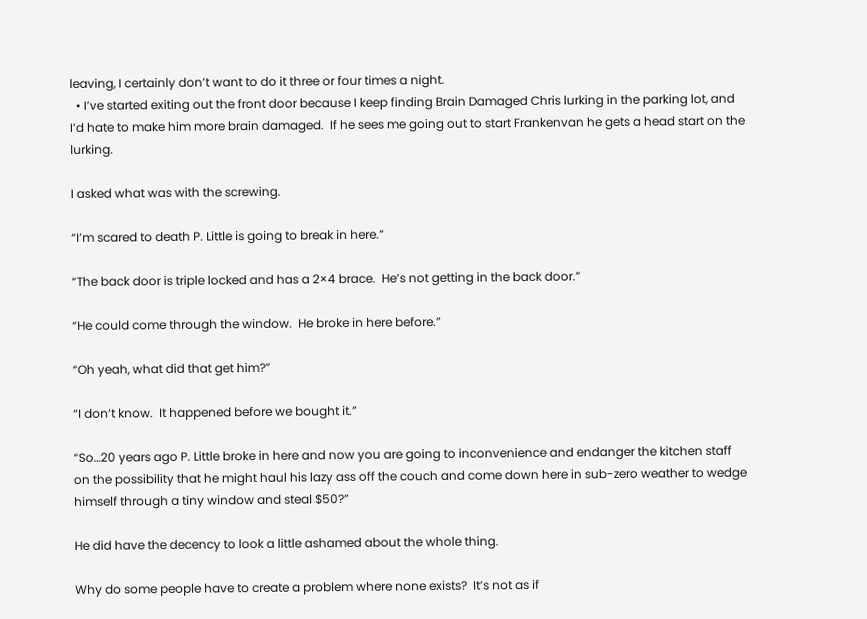leaving, I certainly don’t want to do it three or four times a night.
  • I’ve started exiting out the front door because I keep finding Brain Damaged Chris lurking in the parking lot, and I’d hate to make him more brain damaged.  If he sees me going out to start Frankenvan he gets a head start on the lurking.

I asked what was with the screwing.

“I’m scared to death P. Little is going to break in here.”

“The back door is triple locked and has a 2×4 brace.  He’s not getting in the back door.”

“He could come through the window.  He broke in here before.”

“Oh yeah, what did that get him?”

“I don’t know.  It happened before we bought it.”

“So…20 years ago P. Little broke in here and now you are going to inconvenience and endanger the kitchen staff on the possibility that he might haul his lazy ass off the couch and come down here in sub-zero weather to wedge himself through a tiny window and steal $50?”

He did have the decency to look a little ashamed about the whole thing.

Why do some people have to create a problem where none exists?  It’s not as if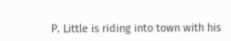P. Little is riding into town with his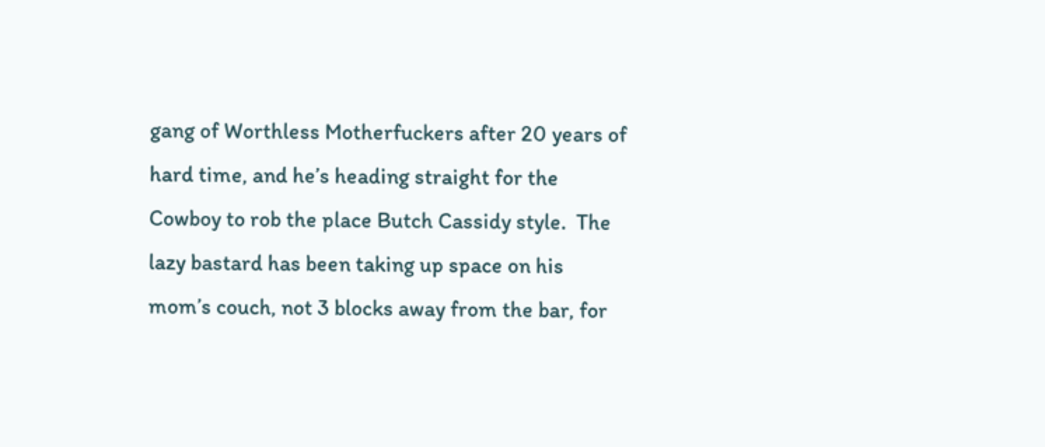gang of Worthless Motherfuckers after 20 years of hard time, and he’s heading straight for the Cowboy to rob the place Butch Cassidy style.  The lazy bastard has been taking up space on his mom’s couch, not 3 blocks away from the bar, for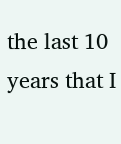the last 10 years that I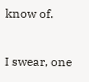know of.

I swear, one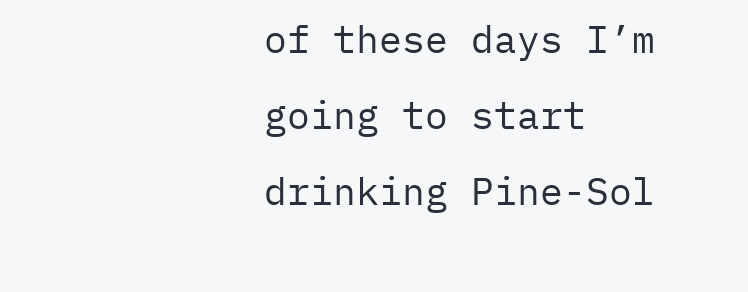of these days I’m going to start drinking Pine-Sol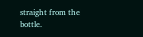straight from the bottle.